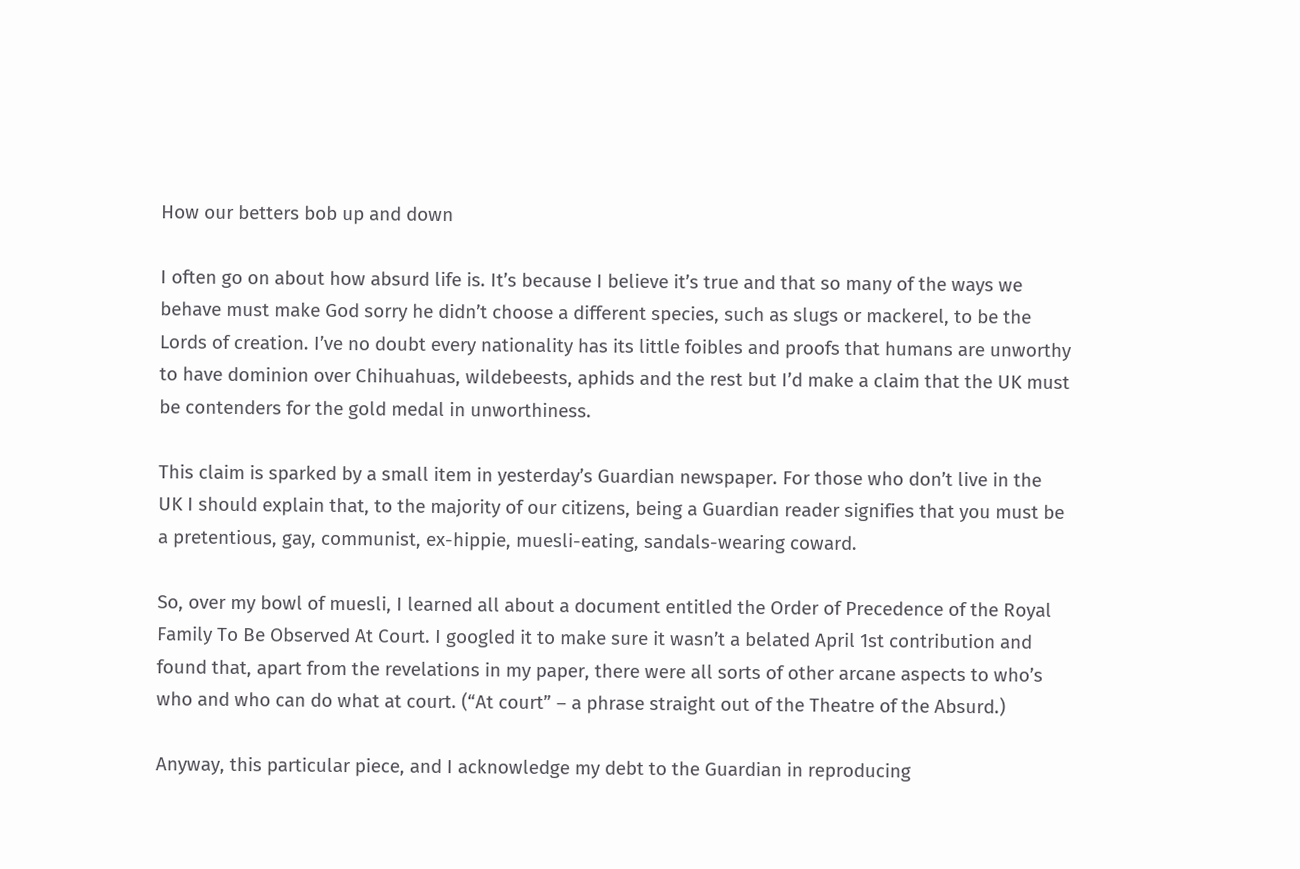How our betters bob up and down

I often go on about how absurd life is. It’s because I believe it’s true and that so many of the ways we behave must make God sorry he didn’t choose a different species, such as slugs or mackerel, to be the Lords of creation. I’ve no doubt every nationality has its little foibles and proofs that humans are unworthy to have dominion over Chihuahuas, wildebeests, aphids and the rest but I’d make a claim that the UK must be contenders for the gold medal in unworthiness.

This claim is sparked by a small item in yesterday’s Guardian newspaper. For those who don’t live in the UK I should explain that, to the majority of our citizens, being a Guardian reader signifies that you must be a pretentious, gay, communist, ex-hippie, muesli-eating, sandals-wearing coward.

So, over my bowl of muesli, I learned all about a document entitled the Order of Precedence of the Royal Family To Be Observed At Court. I googled it to make sure it wasn’t a belated April 1st contribution and found that, apart from the revelations in my paper, there were all sorts of other arcane aspects to who’s who and who can do what at court. (“At court” – a phrase straight out of the Theatre of the Absurd.)

Anyway, this particular piece, and I acknowledge my debt to the Guardian in reproducing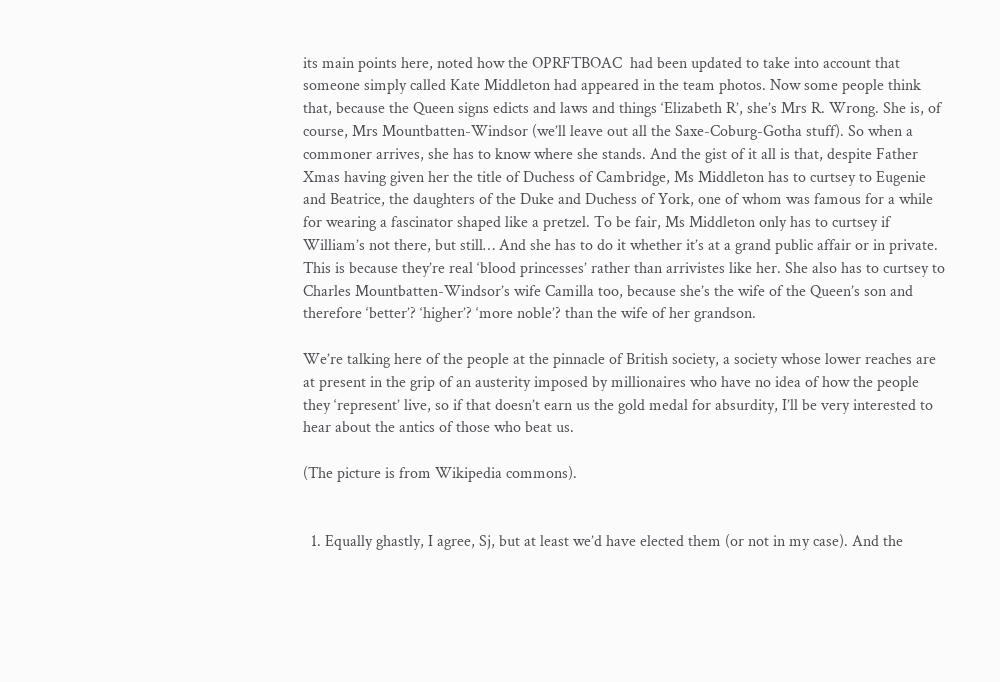its main points here, noted how the OPRFTBOAC  had been updated to take into account that someone simply called Kate Middleton had appeared in the team photos. Now some people think that, because the Queen signs edicts and laws and things ‘Elizabeth R’, she’s Mrs R. Wrong. She is, of course, Mrs Mountbatten-Windsor (we’ll leave out all the Saxe-Coburg-Gotha stuff). So when a commoner arrives, she has to know where she stands. And the gist of it all is that, despite Father Xmas having given her the title of Duchess of Cambridge, Ms Middleton has to curtsey to Eugenie and Beatrice, the daughters of the Duke and Duchess of York, one of whom was famous for a while for wearing a fascinator shaped like a pretzel. To be fair, Ms Middleton only has to curtsey if William’s not there, but still… And she has to do it whether it’s at a grand public affair or in private. This is because they’re real ‘blood princesses’ rather than arrivistes like her. She also has to curtsey to Charles Mountbatten-Windsor’s wife Camilla too, because she’s the wife of the Queen’s son and therefore ‘better’? ‘higher’? ‘more noble’? than the wife of her grandson.

We’re talking here of the people at the pinnacle of British society, a society whose lower reaches are at present in the grip of an austerity imposed by millionaires who have no idea of how the people they ‘represent’ live, so if that doesn’t earn us the gold medal for absurdity, I’ll be very interested to hear about the antics of those who beat us.

(The picture is from Wikipedia commons).


  1. Equally ghastly, I agree, Sj, but at least we’d have elected them (or not in my case). And the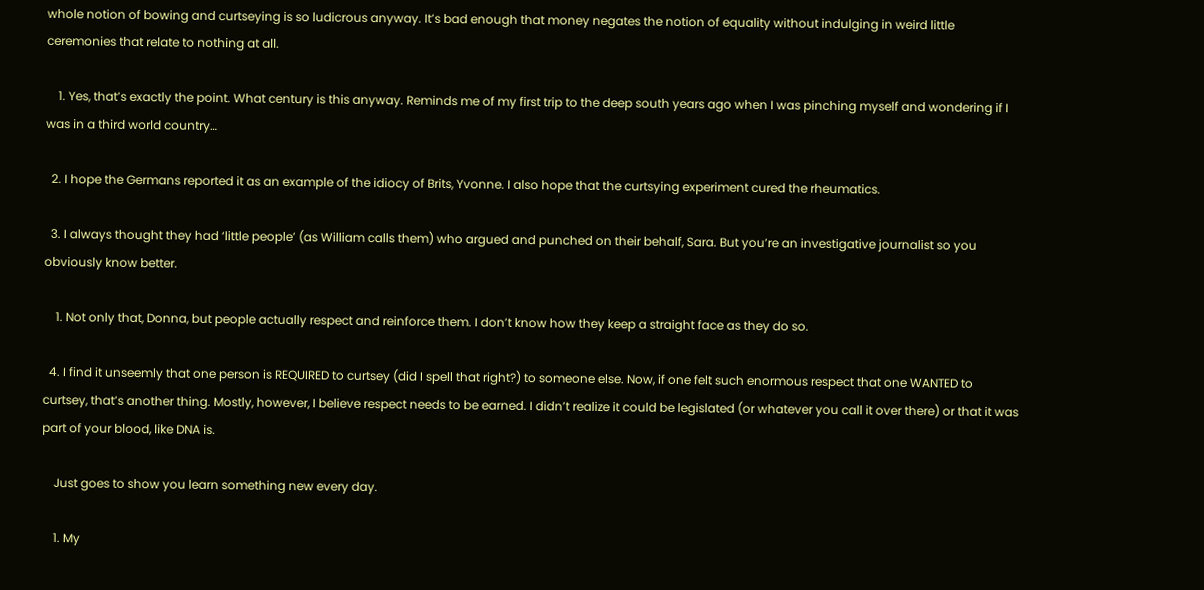whole notion of bowing and curtseying is so ludicrous anyway. It’s bad enough that money negates the notion of equality without indulging in weird little ceremonies that relate to nothing at all.

    1. Yes, that’s exactly the point. What century is this anyway. Reminds me of my first trip to the deep south years ago when I was pinching myself and wondering if I was in a third world country…

  2. I hope the Germans reported it as an example of the idiocy of Brits, Yvonne. I also hope that the curtsying experiment cured the rheumatics.

  3. I always thought they had ‘little people’ (as William calls them) who argued and punched on their behalf, Sara. But you’re an investigative journalist so you obviously know better.

    1. Not only that, Donna, but people actually respect and reinforce them. I don’t know how they keep a straight face as they do so.

  4. I find it unseemly that one person is REQUIRED to curtsey (did I spell that right?) to someone else. Now, if one felt such enormous respect that one WANTED to curtsey, that’s another thing. Mostly, however, I believe respect needs to be earned. I didn’t realize it could be legislated (or whatever you call it over there) or that it was part of your blood, like DNA is.

    Just goes to show you learn something new every day.

    1. My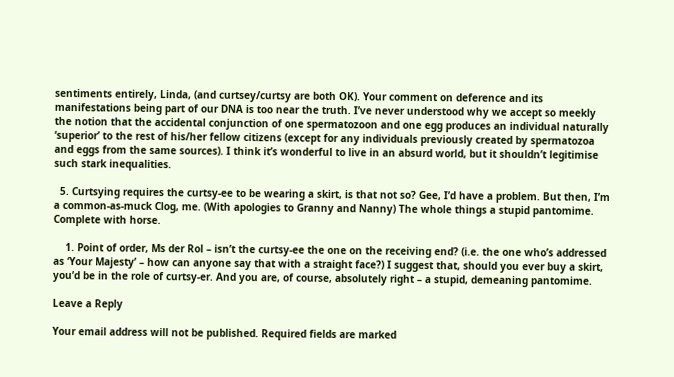sentiments entirely, Linda, (and curtsey/curtsy are both OK). Your comment on deference and its manifestations being part of our DNA is too near the truth. I’ve never understood why we accept so meekly the notion that the accidental conjunction of one spermatozoon and one egg produces an individual naturally ‘superior’ to the rest of his/her fellow citizens (except for any individuals previously created by spermatozoa and eggs from the same sources). I think it’s wonderful to live in an absurd world, but it shouldn’t legitimise such stark inequalities.

  5. Curtsying requires the curtsy-ee to be wearing a skirt, is that not so? Gee, I’d have a problem. But then, I’m a common-as-muck Clog, me. (With apologies to Granny and Nanny) The whole things a stupid pantomime. Complete with horse.

    1. Point of order, Ms der Rol – isn’t the curtsy-ee the one on the receiving end? (i.e. the one who’s addressed as ‘Your Majesty’ – how can anyone say that with a straight face?) I suggest that, should you ever buy a skirt, you’d be in the role of curtsy-er. And you are, of course, absolutely right – a stupid, demeaning pantomime.

Leave a Reply

Your email address will not be published. Required fields are marked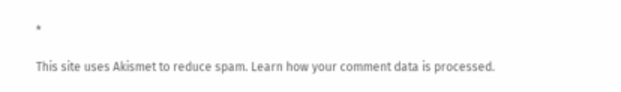*

This site uses Akismet to reduce spam. Learn how your comment data is processed.